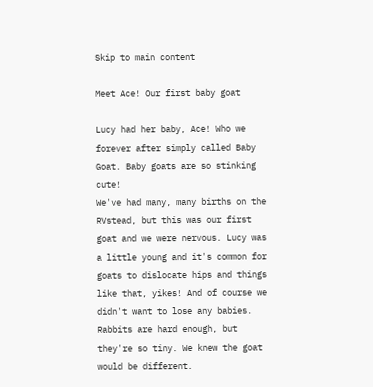Skip to main content

Meet Ace! Our first baby goat

Lucy had her baby, Ace! Who we forever after simply called Baby Goat. Baby goats are so stinking cute!
We've had many, many births on the RVstead, but this was our first goat and we were nervous. Lucy was a little young and it's common for goats to dislocate hips and things like that, yikes! And of course we didn't want to lose any babies. Rabbits are hard enough, but they're so tiny. We knew the goat would be different.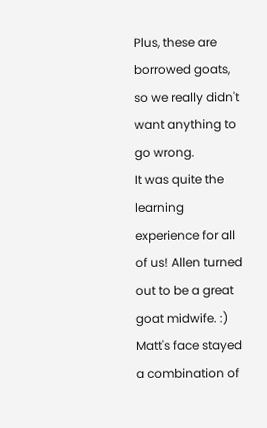Plus, these are borrowed goats, so we really didn't want anything to go wrong.
It was quite the learning experience for all of us! Allen turned out to be a great goat midwife. :) Matt's face stayed a combination of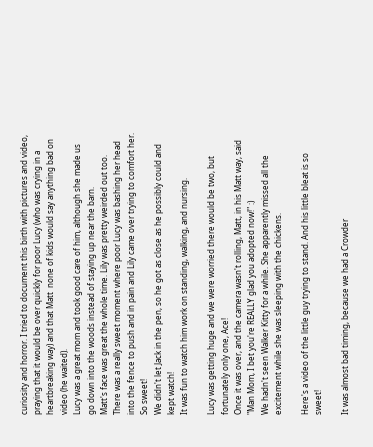curiosity and horror. I tried to document this birth with pictures and video, praying that it would be over quickly for poor Lucy (who was crying in a heartbreaking way) and that Matt  none of kids would say anything bad on video (he waited).
Lucy was a great mom and took good care of him, although she made us go down into the woods instead of staying up near the barn.
Matt's face was great the whole time. Lily was pretty weirded out too.
There was a really sweet moment where poor Lucy was bashing her head into the fence to push and in pain and Lily came over trying to comfort her. So sweet!
We didn't let Jack in the pen, so he got as close as he possibly could and kept watch!
It was fun to watch him work on standing, walking, and nursing.

Lucy was getting huge and we were worried there would be two, but fortunately only one, Ace!
Once it was over, and the camera wasn't rolling, Matt, in his Matt way, said "Man Mom, I bet you're REALLY glad you adopted now!" :)
We hadn't seen Walker Kitty for a while. She apparently missed all the excitement while she was sleeping with the chickens.

Here's a video of the little guy trying to stand. And his little bleat is so sweet!

It was almost bad timing, because we had a Crowder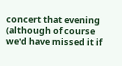concert that evening (although of course we'd have missed it if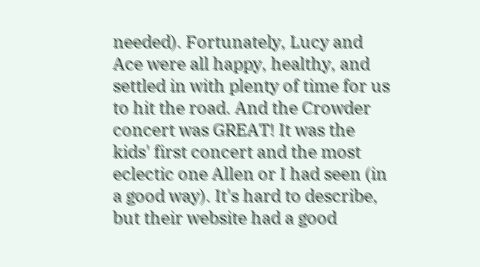needed). Fortunately, Lucy and Ace were all happy, healthy, and settled in with plenty of time for us to hit the road. And the Crowder concert was GREAT! It was the kids' first concert and the most eclectic one Allen or I had seen (in a good way). It's hard to describe, but their website had a good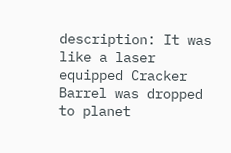description: It was like a laser equipped Cracker Barrel was dropped to planet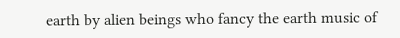earth by alien beings who fancy the earth music of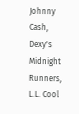Johnny Cash, Dexy's Midnight Runners, L.L. Cool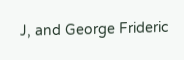J, and George Frideric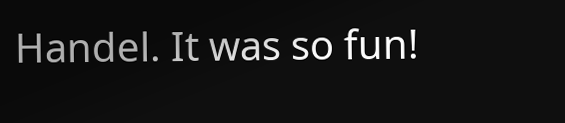Handel. It was so fun!